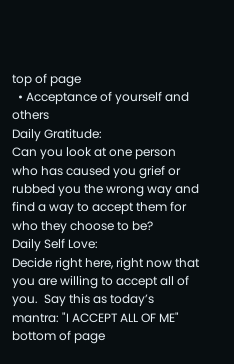top of page
  • Acceptance of yourself and others
Daily Gratitude:
Can you look at one person who has caused you grief or rubbed you the wrong way and find a way to accept them for who they choose to be?
Daily Self Love:
Decide right here, right now that you are willing to accept all of you.  Say this as today’s mantra: "I ACCEPT ALL OF ME"
bottom of page